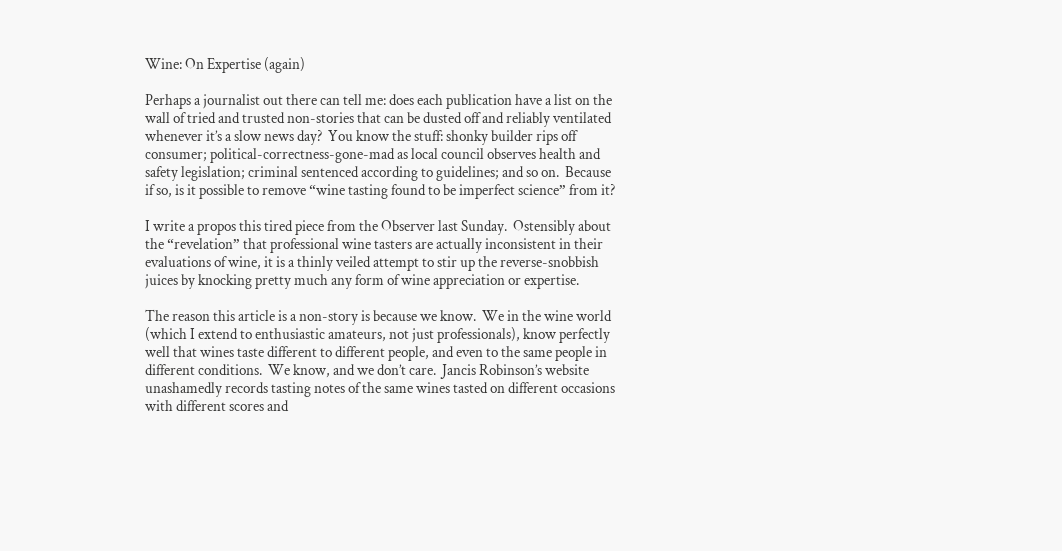Wine: On Expertise (again)

Perhaps a journalist out there can tell me: does each publication have a list on the wall of tried and trusted non-stories that can be dusted off and reliably ventilated whenever it’s a slow news day?  You know the stuff: shonky builder rips off consumer; political-correctness-gone-mad as local council observes health and safety legislation; criminal sentenced according to guidelines; and so on.  Because if so, is it possible to remove “wine tasting found to be imperfect science” from it?

I write a propos this tired piece from the Observer last Sunday.  Ostensibly about the “revelation” that professional wine tasters are actually inconsistent in their evaluations of wine, it is a thinly veiled attempt to stir up the reverse-snobbish juices by knocking pretty much any form of wine appreciation or expertise.

The reason this article is a non-story is because we know.  We in the wine world (which I extend to enthusiastic amateurs, not just professionals), know perfectly well that wines taste different to different people, and even to the same people in different conditions.  We know, and we don’t care.  Jancis Robinson’s website unashamedly records tasting notes of the same wines tasted on different occasions with different scores and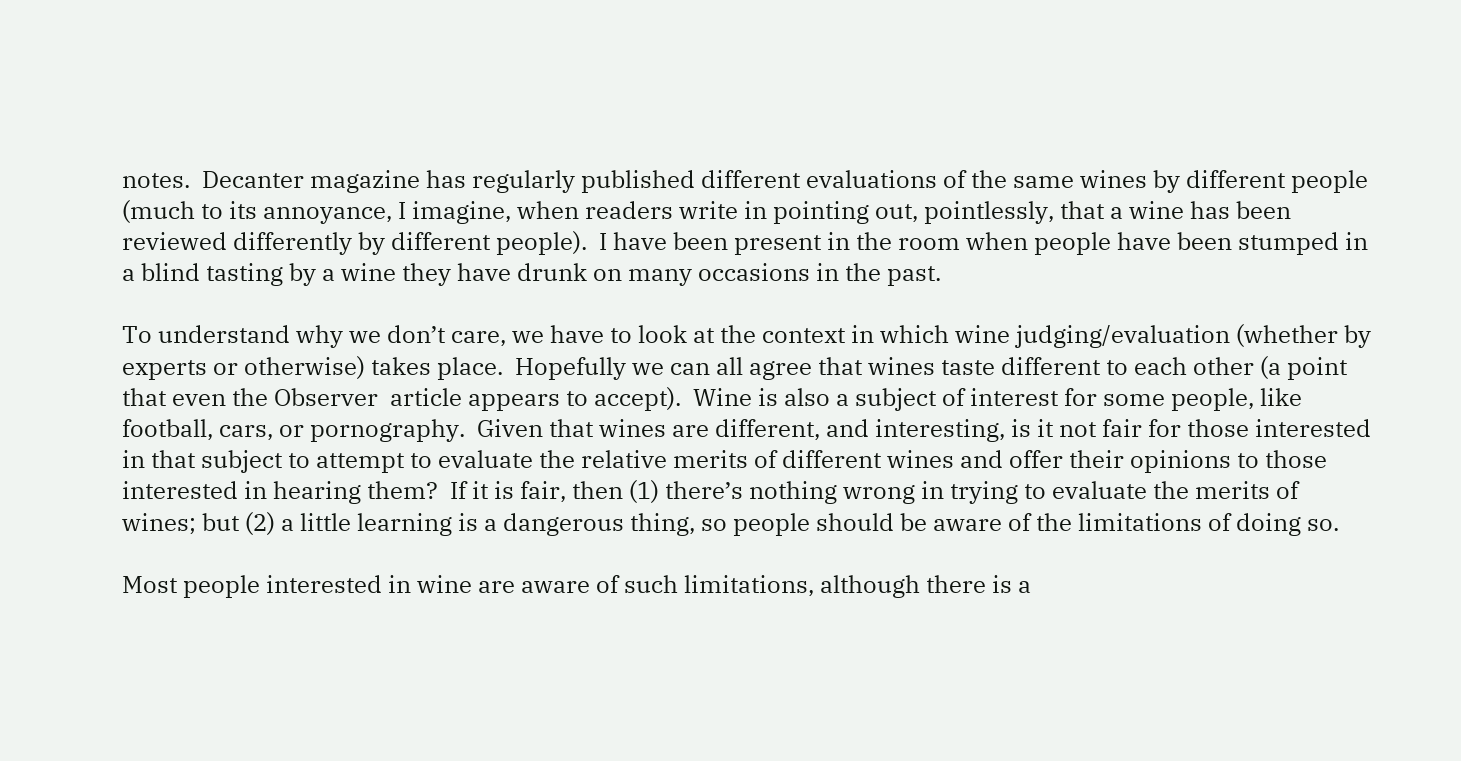notes.  Decanter magazine has regularly published different evaluations of the same wines by different people (much to its annoyance, I imagine, when readers write in pointing out, pointlessly, that a wine has been reviewed differently by different people).  I have been present in the room when people have been stumped in a blind tasting by a wine they have drunk on many occasions in the past.

To understand why we don’t care, we have to look at the context in which wine judging/evaluation (whether by experts or otherwise) takes place.  Hopefully we can all agree that wines taste different to each other (a point that even the Observer  article appears to accept).  Wine is also a subject of interest for some people, like football, cars, or pornography.  Given that wines are different, and interesting, is it not fair for those interested in that subject to attempt to evaluate the relative merits of different wines and offer their opinions to those interested in hearing them?  If it is fair, then (1) there’s nothing wrong in trying to evaluate the merits of wines; but (2) a little learning is a dangerous thing, so people should be aware of the limitations of doing so.

Most people interested in wine are aware of such limitations, although there is a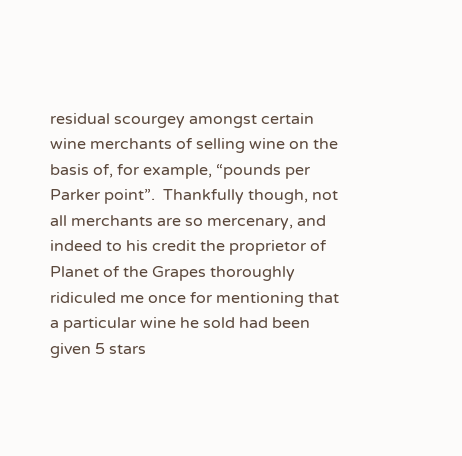residual scourgey amongst certain wine merchants of selling wine on the basis of, for example, “pounds per Parker point”.  Thankfully though, not all merchants are so mercenary, and indeed to his credit the proprietor of Planet of the Grapes thoroughly ridiculed me once for mentioning that a particular wine he sold had been given 5 stars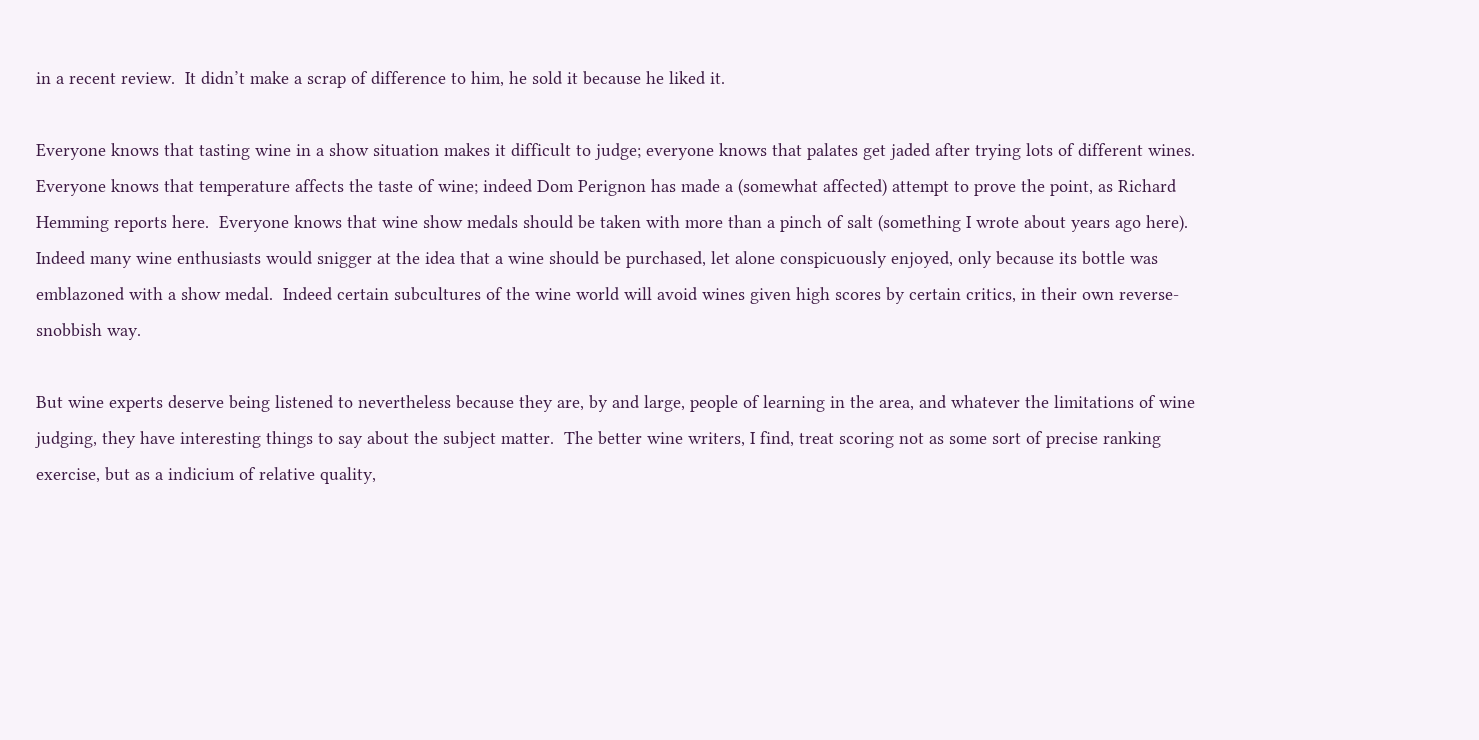in a recent review.  It didn’t make a scrap of difference to him, he sold it because he liked it.

Everyone knows that tasting wine in a show situation makes it difficult to judge; everyone knows that palates get jaded after trying lots of different wines.  Everyone knows that temperature affects the taste of wine; indeed Dom Perignon has made a (somewhat affected) attempt to prove the point, as Richard Hemming reports here.  Everyone knows that wine show medals should be taken with more than a pinch of salt (something I wrote about years ago here).  Indeed many wine enthusiasts would snigger at the idea that a wine should be purchased, let alone conspicuously enjoyed, only because its bottle was emblazoned with a show medal.  Indeed certain subcultures of the wine world will avoid wines given high scores by certain critics, in their own reverse-snobbish way.

But wine experts deserve being listened to nevertheless because they are, by and large, people of learning in the area, and whatever the limitations of wine judging, they have interesting things to say about the subject matter.  The better wine writers, I find, treat scoring not as some sort of precise ranking exercise, but as a indicium of relative quality,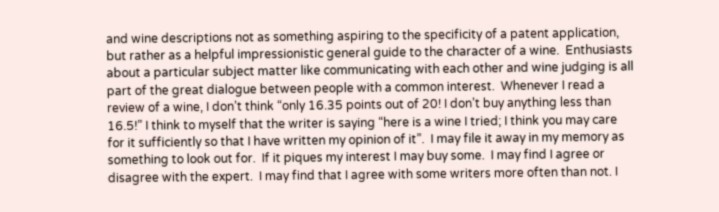and wine descriptions not as something aspiring to the specificity of a patent application, but rather as a helpful impressionistic general guide to the character of a wine.  Enthusiasts about a particular subject matter like communicating with each other and wine judging is all part of the great dialogue between people with a common interest.  Whenever I read a review of a wine, I don’t think “only 16.35 points out of 20! I don’t buy anything less than 16.5!” I think to myself that the writer is saying “here is a wine I tried; I think you may care for it sufficiently so that I have written my opinion of it”.  I may file it away in my memory as something to look out for.  If it piques my interest I may buy some.  I may find I agree or disagree with the expert.  I may find that I agree with some writers more often than not. I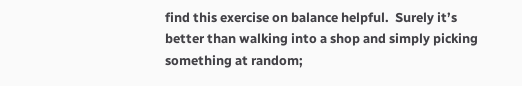find this exercise on balance helpful.  Surely it’s better than walking into a shop and simply picking something at random;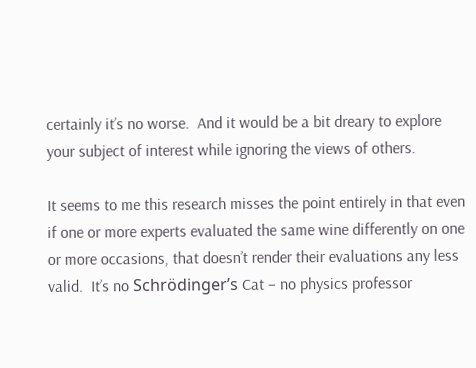certainly it’s no worse.  And it would be a bit dreary to explore your subject of interest while ignoring the views of others.

It seems to me this research misses the point entirely in that even if one or more experts evaluated the same wine differently on one or more occasions, that doesn’t render their evaluations any less valid.  It’s no Schrödinger’s Cat – no physics professor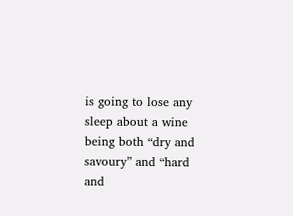is going to lose any sleep about a wine being both “dry and savoury” and “hard and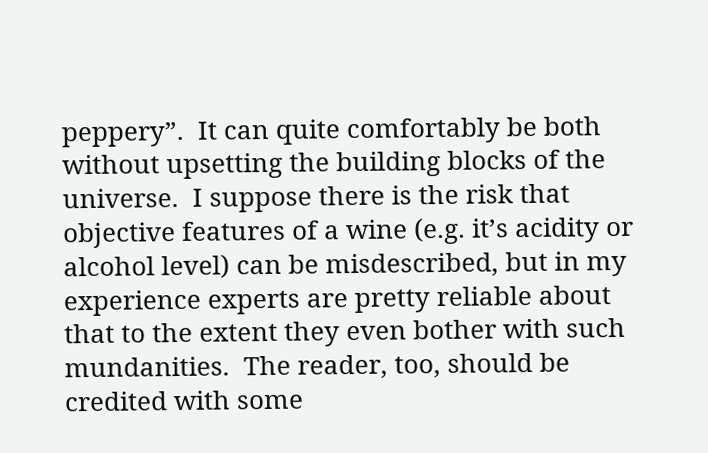peppery”.  It can quite comfortably be both without upsetting the building blocks of the universe.  I suppose there is the risk that objective features of a wine (e.g. it’s acidity or alcohol level) can be misdescribed, but in my experience experts are pretty reliable about that to the extent they even bother with such mundanities.  The reader, too, should be credited with some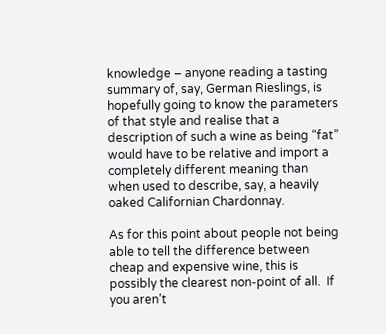knowledge – anyone reading a tasting summary of, say, German Rieslings, is hopefully going to know the parameters of that style and realise that a description of such a wine as being “fat” would have to be relative and import a completely different meaning than when used to describe, say, a heavily oaked Californian Chardonnay.

As for this point about people not being able to tell the difference between cheap and expensive wine, this is possibly the clearest non-point of all.  If you aren’t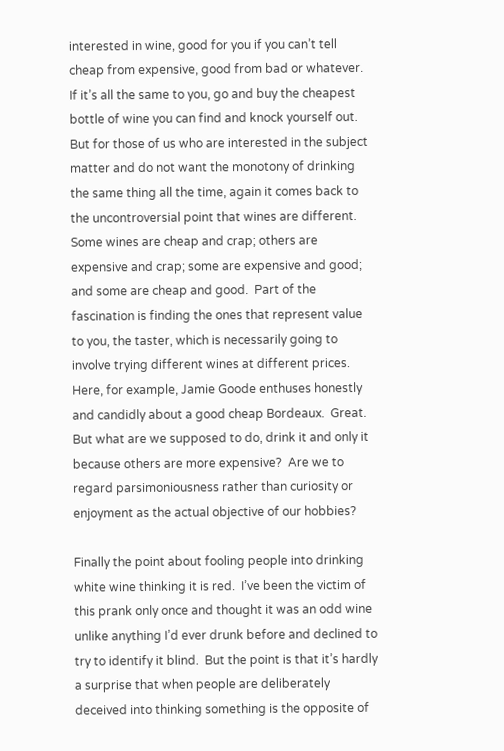interested in wine, good for you if you can’t tell cheap from expensive, good from bad or whatever.  If it’s all the same to you, go and buy the cheapest bottle of wine you can find and knock yourself out.  But for those of us who are interested in the subject matter and do not want the monotony of drinking the same thing all the time, again it comes back to the uncontroversial point that wines are different.  Some wines are cheap and crap; others are expensive and crap; some are expensive and good; and some are cheap and good.  Part of the fascination is finding the ones that represent value to you, the taster, which is necessarily going to involve trying different wines at different prices.  Here, for example, Jamie Goode enthuses honestly and candidly about a good cheap Bordeaux.  Great.  But what are we supposed to do, drink it and only it because others are more expensive?  Are we to regard parsimoniousness rather than curiosity or enjoyment as the actual objective of our hobbies?

Finally the point about fooling people into drinking white wine thinking it is red.  I’ve been the victim of this prank only once and thought it was an odd wine unlike anything I’d ever drunk before and declined to try to identify it blind.  But the point is that it’s hardly a surprise that when people are deliberately deceived into thinking something is the opposite of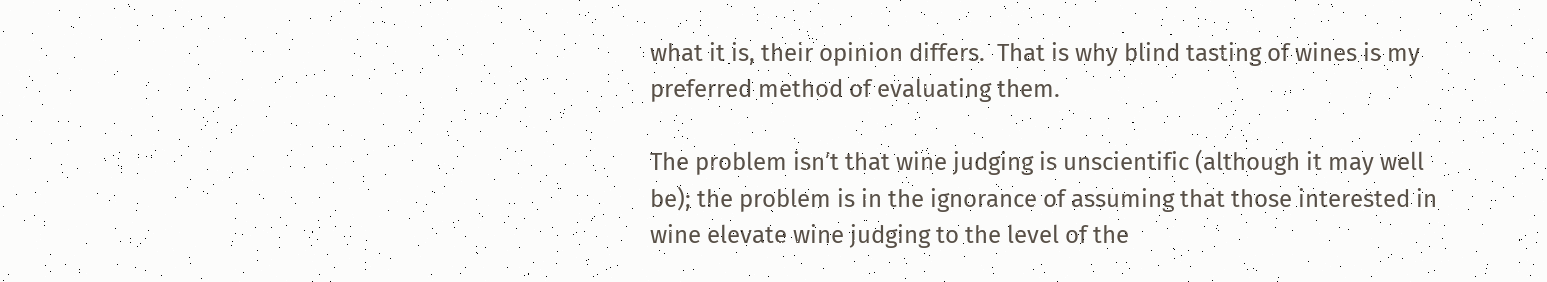what it is, their opinion differs.  That is why blind tasting of wines is my preferred method of evaluating them.

The problem isn’t that wine judging is unscientific (although it may well be); the problem is in the ignorance of assuming that those interested in wine elevate wine judging to the level of the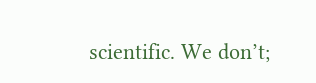scientific. We don’t;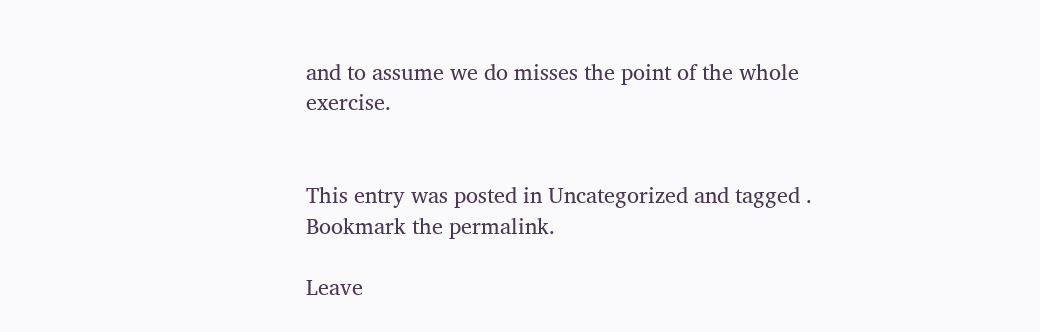and to assume we do misses the point of the whole exercise.


This entry was posted in Uncategorized and tagged . Bookmark the permalink.

Leave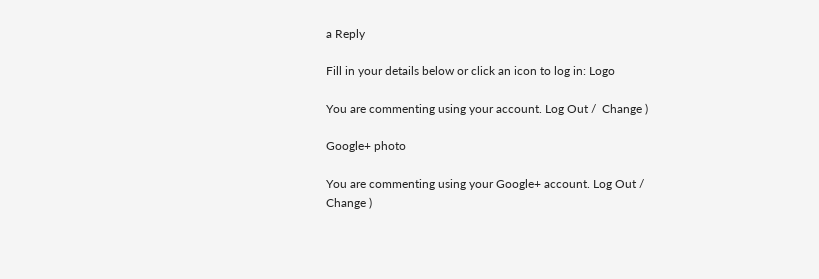a Reply

Fill in your details below or click an icon to log in: Logo

You are commenting using your account. Log Out /  Change )

Google+ photo

You are commenting using your Google+ account. Log Out /  Change )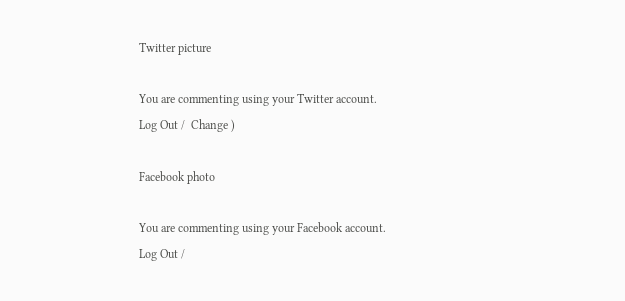Twitter picture

You are commenting using your Twitter account. Log Out /  Change )

Facebook photo

You are commenting using your Facebook account. Log Out /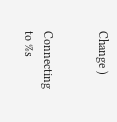Change )


Connecting to %s